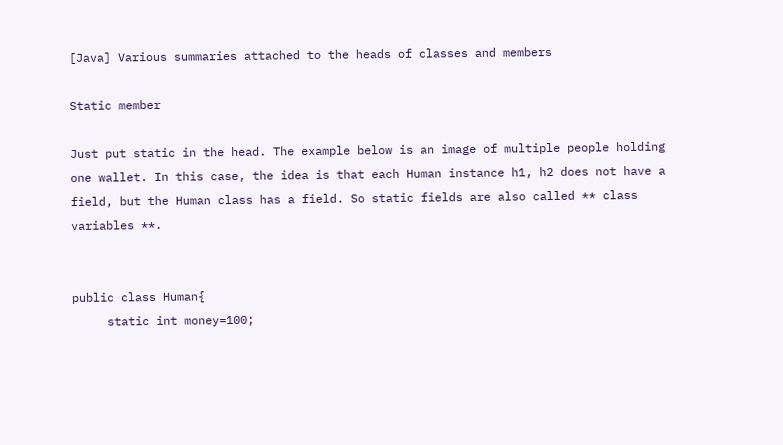[Java] Various summaries attached to the heads of classes and members

Static member

Just put static in the head. The example below is an image of multiple people holding one wallet. In this case, the idea is that each Human instance h1, h2 does not have a field, but the Human class has a field. So static fields are also called ** class variables **.


public class Human{
     static int money=100;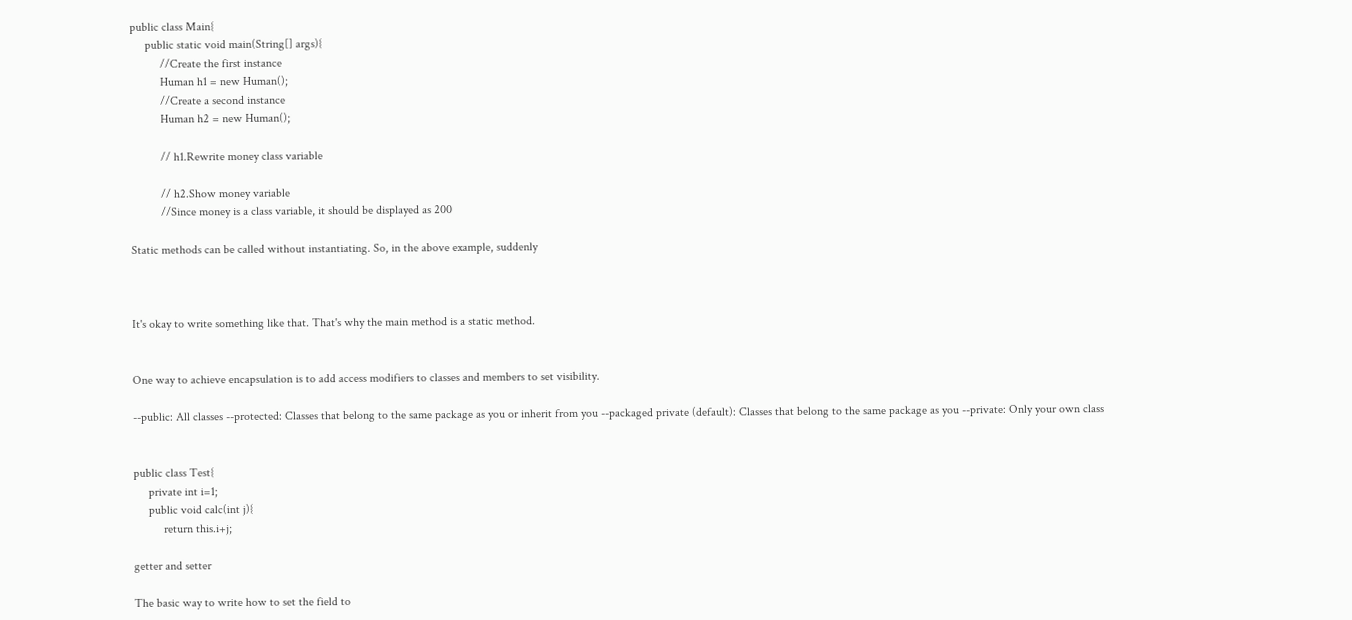public class Main{
     public static void main(String[] args){
          //Create the first instance
          Human h1 = new Human();
          //Create a second instance
          Human h2 = new Human();

          // h1.Rewrite money class variable

          // h2.Show money variable
          //Since money is a class variable, it should be displayed as 200

Static methods can be called without instantiating. So, in the above example, suddenly



It's okay to write something like that. That's why the main method is a static method.


One way to achieve encapsulation is to add access modifiers to classes and members to set visibility.

--public: All classes --protected: Classes that belong to the same package as you or inherit from you --packaged private (default): Classes that belong to the same package as you --private: Only your own class


public class Test{
     private int i=1;
     public void calc(int j){
          return this.i+j;

getter and setter

The basic way to write how to set the field to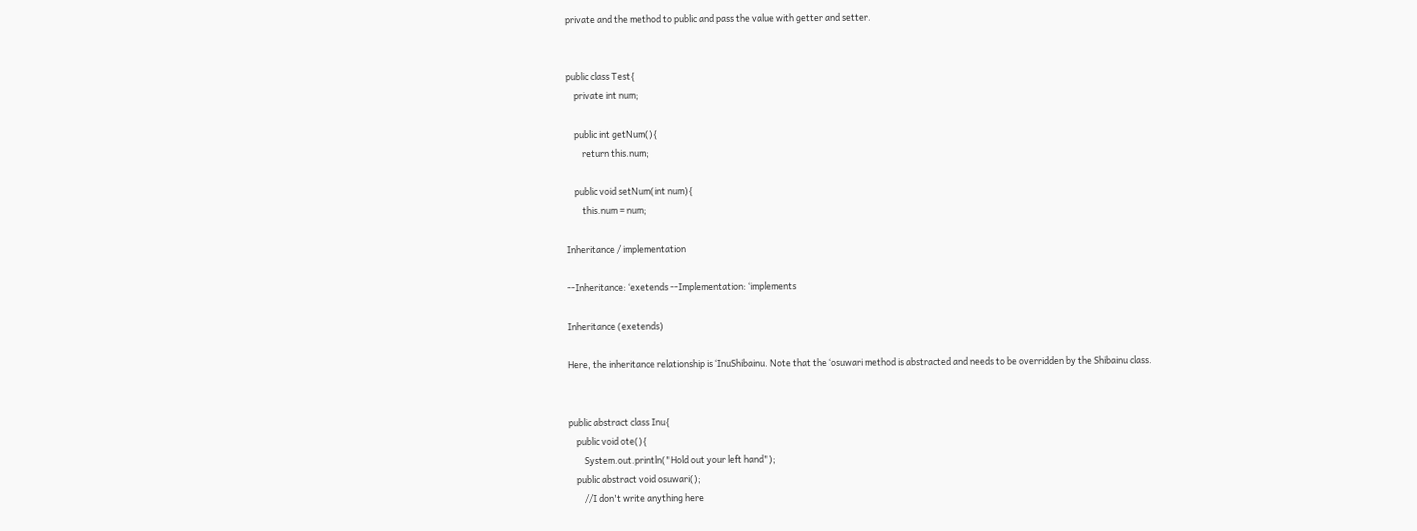private and the method to public and pass the value with getter and setter.


public class Test{
    private int num;

    public int getNum(){
        return this.num;

    public void setNum(int num){
        this.num = num;

Inheritance / implementation

--Inheritance: ʻexetends --Implementation: ʻimplements

Inheritance (exetends)

Here, the inheritance relationship is ʻInuShibainu. Note that the ʻosuwari method is abstracted and needs to be overridden by the Shibainu class.


public abstract class Inu{
    public void ote(){
        System.out.println("Hold out your left hand");
    public abstract void osuwari();
        //I don't write anything here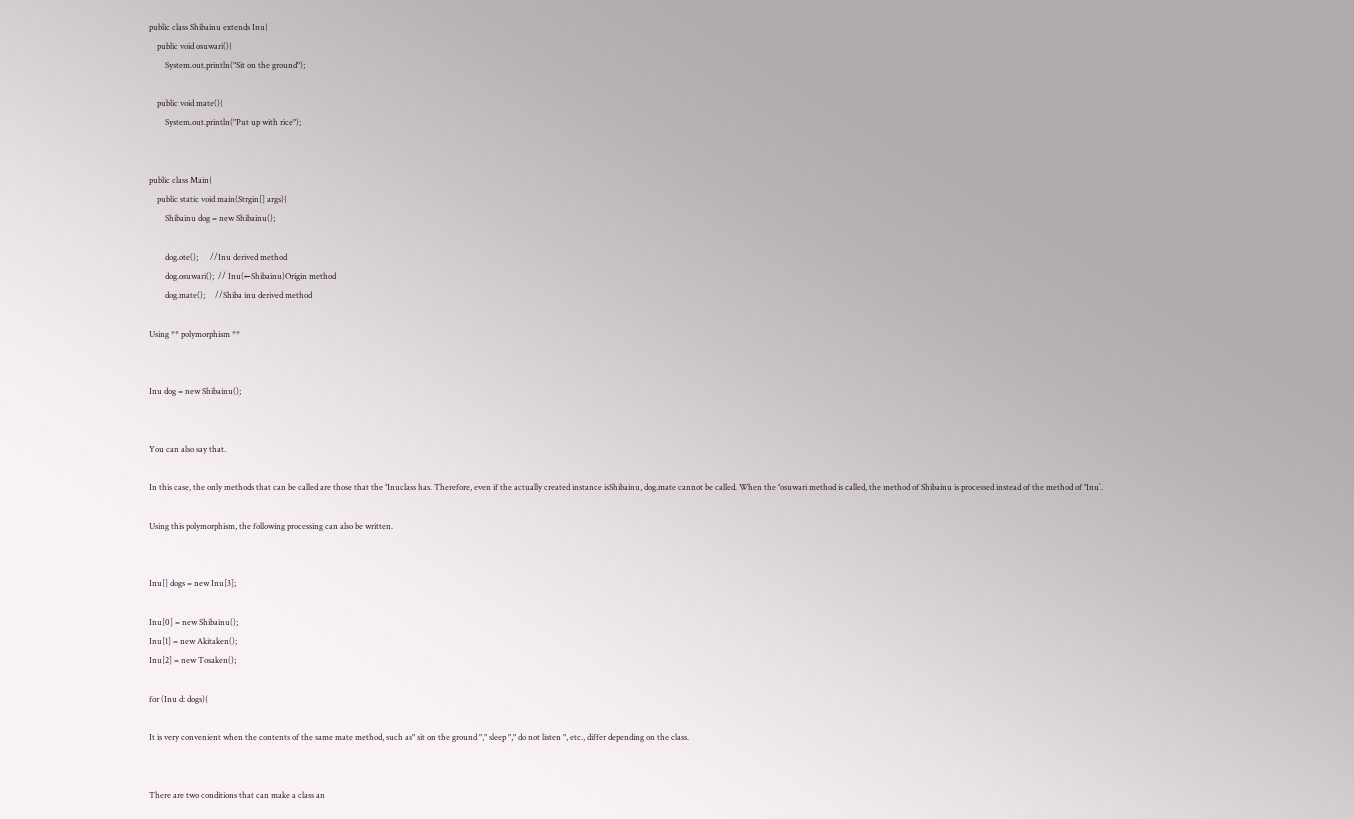public class Shibainu extends Inu{
    public void osuwari(){
        System.out.println("Sit on the ground");

    public void mate(){
        System.out.println("Put up with rice");


public class Main{
    public static void main(Strgin[] args){
        Shibainu dog = new Shibainu();

        dog.ote();      //Inu derived method
        dog.osuwari();  // Inu(←Shibainu)Origin method
        dog.mate();     //Shiba inu derived method

Using ** polymorphism **


Inu dog = new Shibainu();


You can also say that.

In this case, the only methods that can be called are those that the ʻInuclass has. Therefore, even if the actually created instance isShibainu, dog.mate cannot be called. When the ʻosuwari method is called, the method of Shibainu is processed instead of the method of ʻInu`.

Using this polymorphism, the following processing can also be written.


Inu[] dogs = new Inu[3];

Inu[0] = new Shibainu();
Inu[1] = new Akitaken();
Inu[2] = new Tosaken();

for (Inu d: dogs){

It is very convenient when the contents of the same mate method, such as" sit on the ground "," sleep "," do not listen ", etc., differ depending on the class.


There are two conditions that can make a class an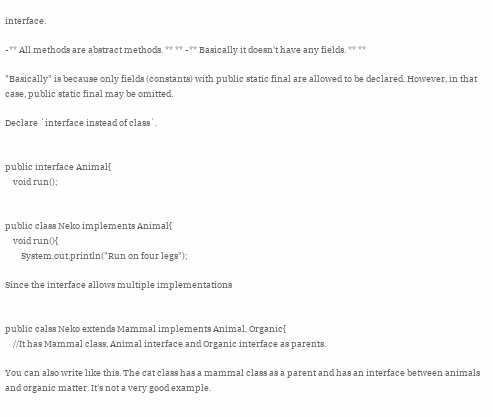interface.

-** All methods are abstract methods. ** ** -** Basically it doesn't have any fields. ** **

"Basically" is because only fields (constants) with public static final are allowed to be declared. However, in that case, public static final may be omitted.

Declare ʻinterface instead of class`.


public interface Animal{
    void run();


public class Neko implements Animal{
    void run(){
        System.out.println("Run on four legs");

Since the interface allows multiple implementations


public calss Neko extends Mammal implements Animal, Organic{
    //It has Mammal class, Animal interface and Organic interface as parents.

You can also write like this. The cat class has a mammal class as a parent and has an interface between animals and organic matter. It's not a very good example.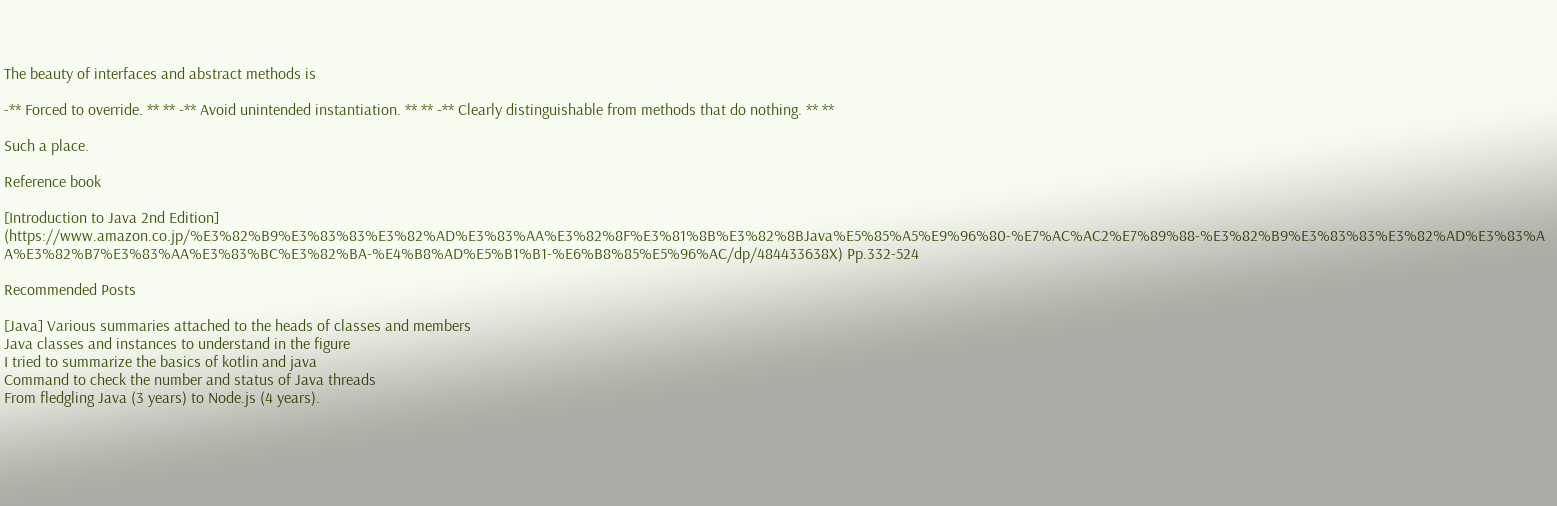The beauty of interfaces and abstract methods is

-** Forced to override. ** ** -** Avoid unintended instantiation. ** ** -** Clearly distinguishable from methods that do nothing. ** **

Such a place.

Reference book

[Introduction to Java 2nd Edition] (https://www.amazon.co.jp/%E3%82%B9%E3%83%83%E3%82%AD%E3%83%AA%E3%82%8F%E3%81%8B%E3%82%8BJava%E5%85%A5%E9%96%80-%E7%AC%AC2%E7%89%88-%E3%82%B9%E3%83%83%E3%82%AD%E3%83%AA%E3%82%B7%E3%83%AA%E3%83%BC%E3%82%BA-%E4%B8%AD%E5%B1%B1-%E6%B8%85%E5%96%AC/dp/484433638X) Pp.332-524

Recommended Posts

[Java] Various summaries attached to the heads of classes and members
Java classes and instances to understand in the figure
I tried to summarize the basics of kotlin and java
Command to check the number and status of Java threads
From fledgling Java (3 years) to Node.js (4 years).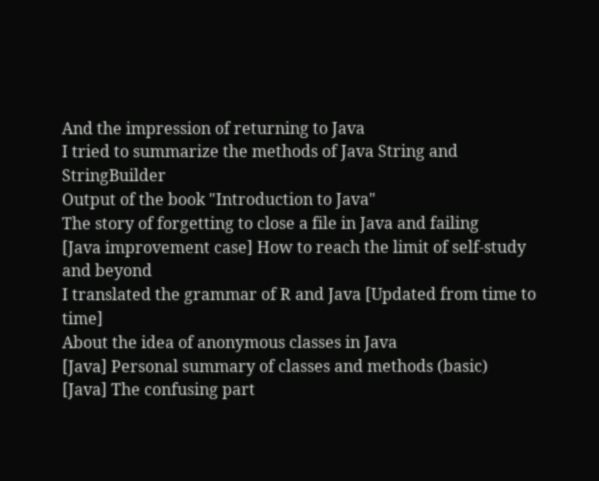And the impression of returning to Java
I tried to summarize the methods of Java String and StringBuilder
Output of the book "Introduction to Java"
The story of forgetting to close a file in Java and failing
[Java improvement case] How to reach the limit of self-study and beyond
I translated the grammar of R and Java [Updated from time to time]
About the idea of anonymous classes in Java
[Java] Personal summary of classes and methods (basic)
[Java] The confusing part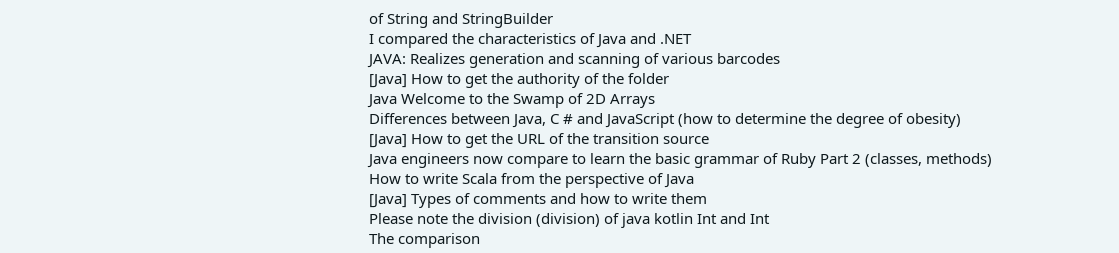of String and StringBuilder
I compared the characteristics of Java and .NET
JAVA: Realizes generation and scanning of various barcodes
[Java] How to get the authority of the folder
Java Welcome to the Swamp of 2D Arrays
Differences between Java, C # and JavaScript (how to determine the degree of obesity)
[Java] How to get the URL of the transition source
Java engineers now compare to learn the basic grammar of Ruby Part 2 (classes, methods)
How to write Scala from the perspective of Java
[Java] Types of comments and how to write them
Please note the division (division) of java kotlin Int and Int
The comparison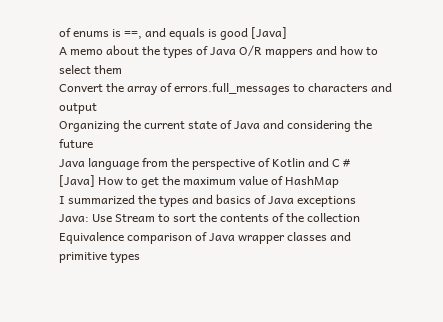of enums is ==, and equals is good [Java]
A memo about the types of Java O/R mappers and how to select them
Convert the array of errors.full_messages to characters and output
Organizing the current state of Java and considering the future
Java language from the perspective of Kotlin and C #
[Java] How to get the maximum value of HashMap
I summarized the types and basics of Java exceptions
Java: Use Stream to sort the contents of the collection
Equivalence comparison of Java wrapper classes and primitive types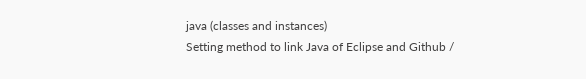java (classes and instances)
Setting method to link Java of Eclipse and Github /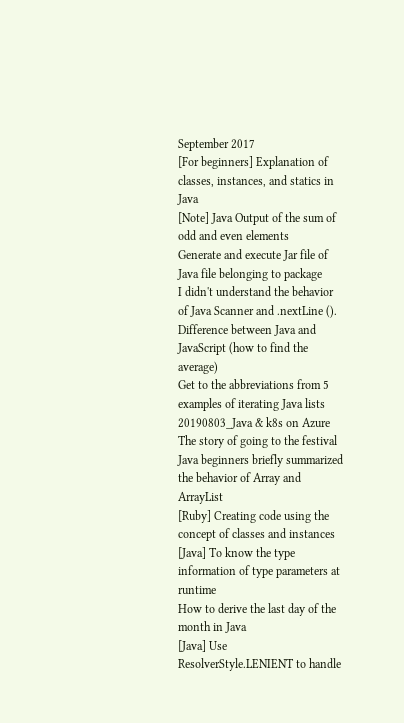September 2017
[For beginners] Explanation of classes, instances, and statics in Java
[Note] Java Output of the sum of odd and even elements
Generate and execute Jar file of Java file belonging to package
I didn't understand the behavior of Java Scanner and .nextLine ().
Difference between Java and JavaScript (how to find the average)
Get to the abbreviations from 5 examples of iterating Java lists
20190803_Java & k8s on Azure The story of going to the festival
Java beginners briefly summarized the behavior of Array and ArrayList
[Ruby] Creating code using the concept of classes and instances
[Java] To know the type information of type parameters at runtime
How to derive the last day of the month in Java
[Java] Use ResolverStyle.LENIENT to handle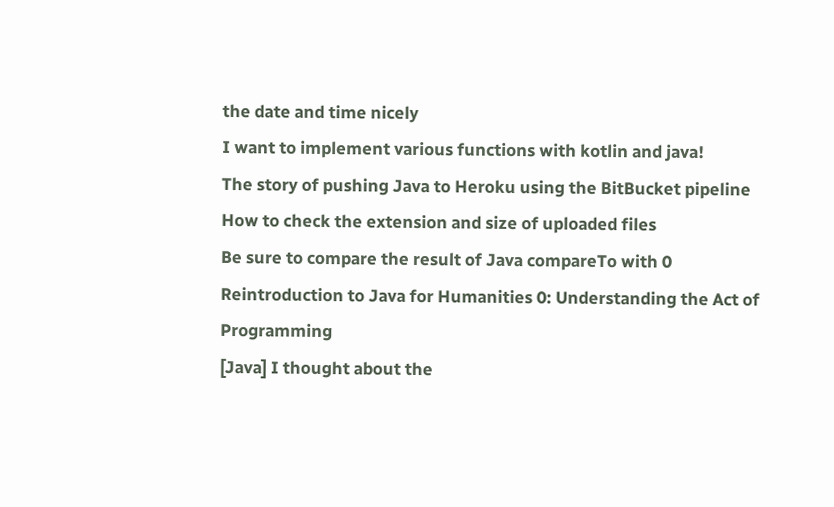the date and time nicely
I want to implement various functions with kotlin and java!
The story of pushing Java to Heroku using the BitBucket pipeline
How to check the extension and size of uploaded files
Be sure to compare the result of Java compareTo with 0
Reintroduction to Java for Humanities 0: Understanding the Act of Programming
[Java] I thought about the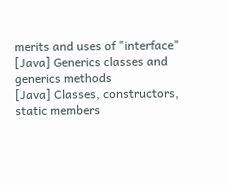merits and uses of "interface"
[Java] Generics classes and generics methods
[Java] Classes, constructors, static members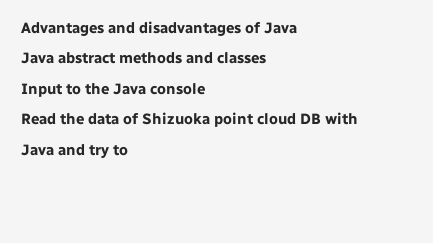Advantages and disadvantages of Java
Java abstract methods and classes
Input to the Java console
Read the data of Shizuoka point cloud DB with Java and try to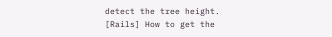detect the tree height.
[Rails] How to get the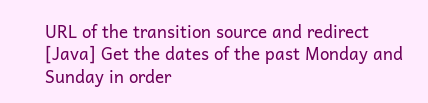URL of the transition source and redirect
[Java] Get the dates of the past Monday and Sunday in order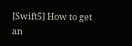[Swift5] How to get an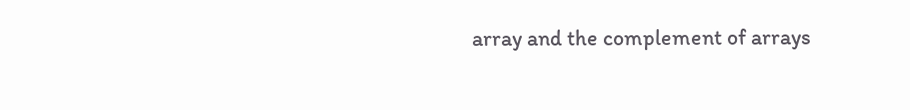array and the complement of arrays